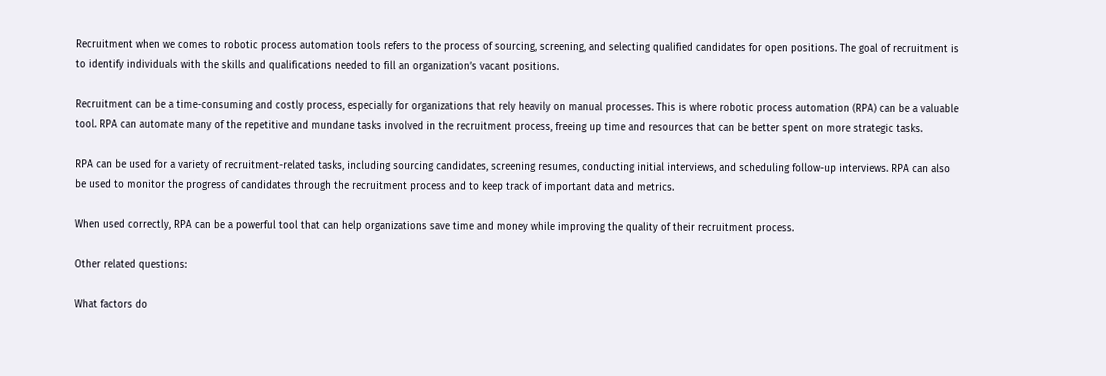Recruitment when we comes to robotic process automation tools refers to the process of sourcing, screening, and selecting qualified candidates for open positions. The goal of recruitment is to identify individuals with the skills and qualifications needed to fill an organization’s vacant positions.

Recruitment can be a time-consuming and costly process, especially for organizations that rely heavily on manual processes. This is where robotic process automation (RPA) can be a valuable tool. RPA can automate many of the repetitive and mundane tasks involved in the recruitment process, freeing up time and resources that can be better spent on more strategic tasks.

RPA can be used for a variety of recruitment-related tasks, including sourcing candidates, screening resumes, conducting initial interviews, and scheduling follow-up interviews. RPA can also be used to monitor the progress of candidates through the recruitment process and to keep track of important data and metrics.

When used correctly, RPA can be a powerful tool that can help organizations save time and money while improving the quality of their recruitment process.

Other related questions:

What factors do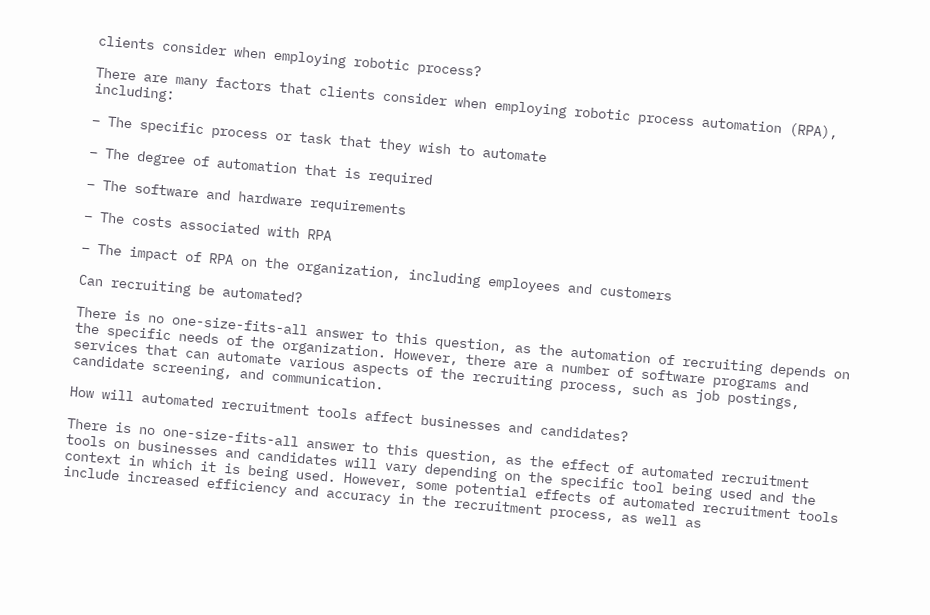clients consider when employing robotic process?

There are many factors that clients consider when employing robotic process automation (RPA), including:

– The specific process or task that they wish to automate

– The degree of automation that is required

– The software and hardware requirements

– The costs associated with RPA

– The impact of RPA on the organization, including employees and customers

Can recruiting be automated?

There is no one-size-fits-all answer to this question, as the automation of recruiting depends on the specific needs of the organization. However, there are a number of software programs and services that can automate various aspects of the recruiting process, such as job postings, candidate screening, and communication.

How will automated recruitment tools affect businesses and candidates?

There is no one-size-fits-all answer to this question, as the effect of automated recruitment tools on businesses and candidates will vary depending on the specific tool being used and the context in which it is being used. However, some potential effects of automated recruitment tools include increased efficiency and accuracy in the recruitment process, as well as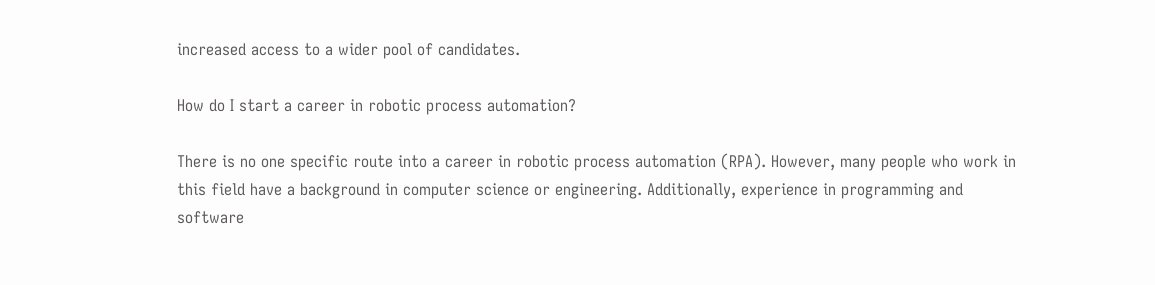increased access to a wider pool of candidates.

How do I start a career in robotic process automation?

There is no one specific route into a career in robotic process automation (RPA). However, many people who work in this field have a background in computer science or engineering. Additionally, experience in programming and software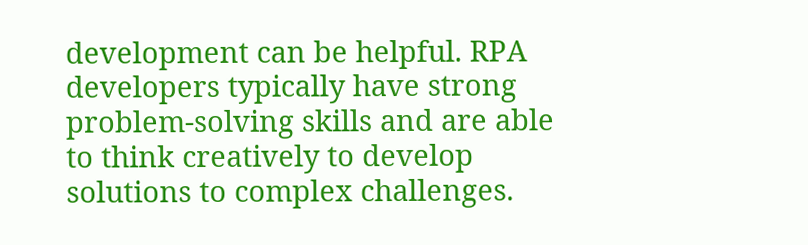development can be helpful. RPA developers typically have strong problem-solving skills and are able to think creatively to develop solutions to complex challenges.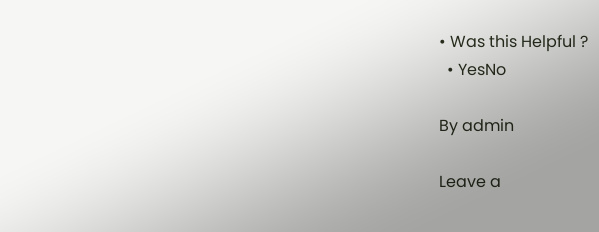• Was this Helpful ?
  • YesNo

By admin

Leave a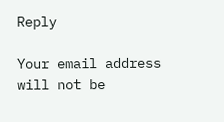Reply

Your email address will not be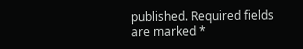published. Required fields are marked *